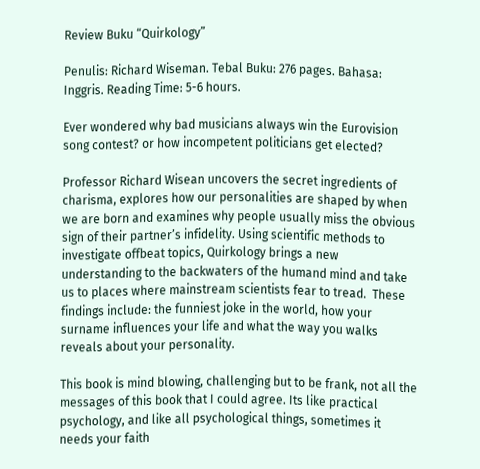Review Buku “Quirkology”

Penulis: Richard Wiseman. Tebal Buku: 276 pages. Bahasa: Inggris. Reading Time: 5-6 hours.

Ever wondered why bad musicians always win the Eurovision song contest? or how incompetent politicians get elected?

Professor Richard Wisean uncovers the secret ingredients of charisma, explores how our personalities are shaped by when we are born and examines why people usually miss the obvious sign of their partner’s infidelity. Using scientific methods to investigate offbeat topics, Quirkology brings a new understanding to the backwaters of the humand mind and take us to places where mainstream scientists fear to tread.  These findings include: the funniest joke in the world, how your surname influences your life and what the way you walks reveals about your personality.

This book is mind blowing, challenging but to be frank, not all the messages of this book that I could agree. Its like practical psychology, and like all psychological things, sometimes it needs your faith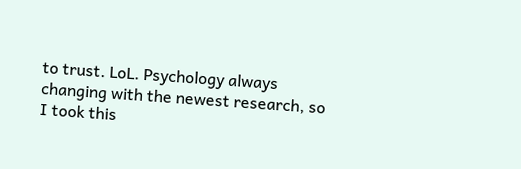to trust. LoL. Psychology always changing with the newest research, so I took this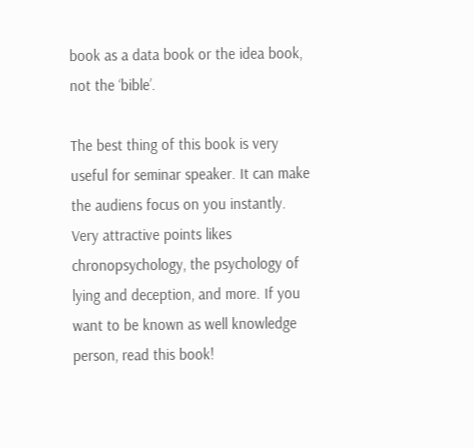book as a data book or the idea book, not the ‘bible’.

The best thing of this book is very useful for seminar speaker. It can make the audiens focus on you instantly. Very attractive points likes chronopsychology, the psychology of lying and deception, and more. If you want to be known as well knowledge person, read this book!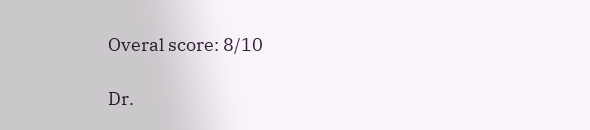Overal score: 8/10

Dr.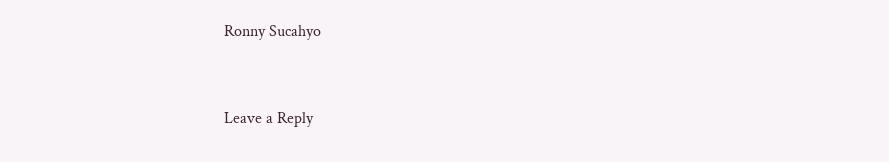Ronny Sucahyo


Leave a Reply